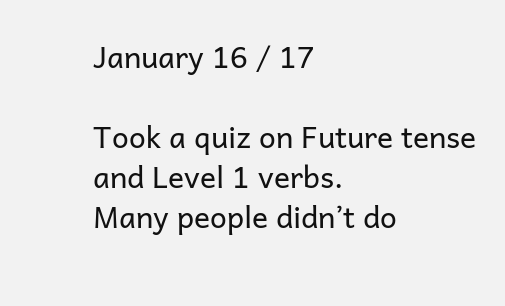January 16 / 17

Took a quiz on Future tense and Level 1 verbs.
Many people didn’t do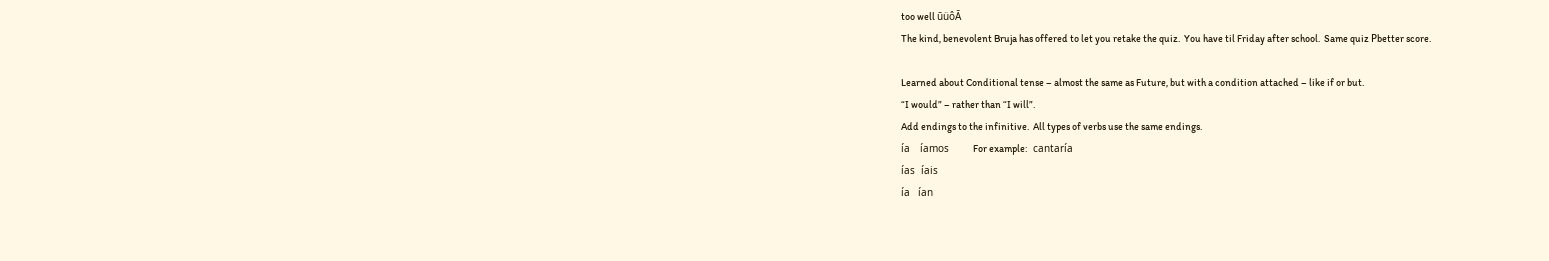too well ūüôĀ
The kind, benevolent Bruja has offered to let you retake the quiz.  You have til Friday after school.  Same quiz Рbetter score.

Learned about Conditional tense – almost the same as Future, but with a condition attached – like if or but.
“I would” – rather than “I will”.
Add endings to the infinitive.  All types of verbs use the same endings.
ía     íamos            For example:   cantaría
ías   íais
ía    ían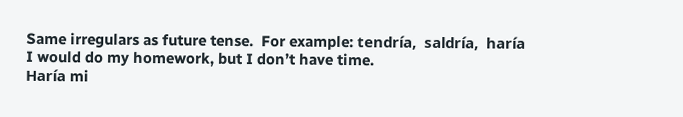Same irregulars as future tense.  For example: tendría,  saldría,  haría
I would do my homework, but I don’t have time.
Haría mi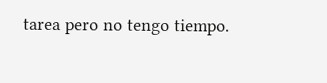tarea pero no tengo tiempo.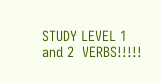STUDY LEVEL 1 and 2  VERBS!!!!!